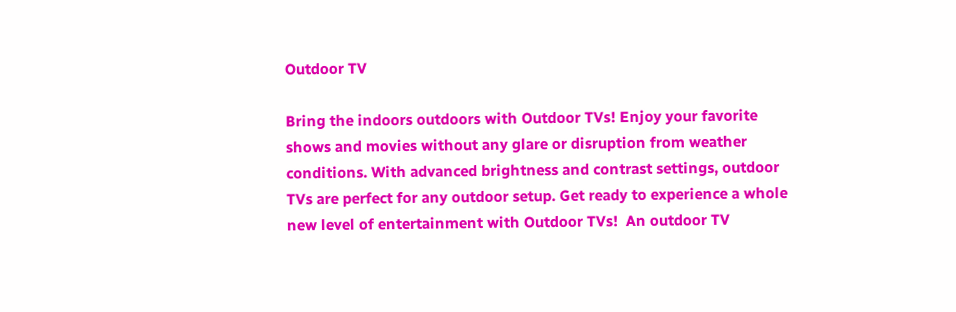Outdoor TV

Bring the indoors outdoors with Outdoor TVs! Enjoy your favorite shows and movies without any glare or disruption from weather conditions. With advanced brightness and contrast settings, outdoor TVs are perfect for any outdoor setup. Get ready to experience a whole new level of entertainment with Outdoor TVs!  An outdoor TV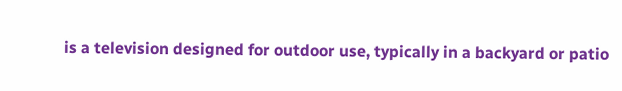is a television designed for outdoor use, typically in a backyard or patio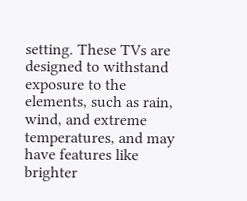setting. These TVs are designed to withstand exposure to the elements, such as rain, wind, and extreme temperatures, and may have features like brighter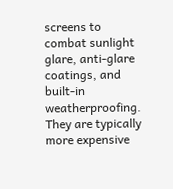screens to combat sunlight glare, anti-glare coatings, and built-in weatherproofing. They are typically more expensive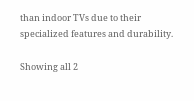than indoor TVs due to their specialized features and durability.

Showing all 2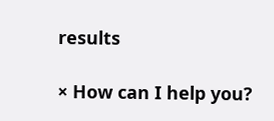results

× How can I help you?